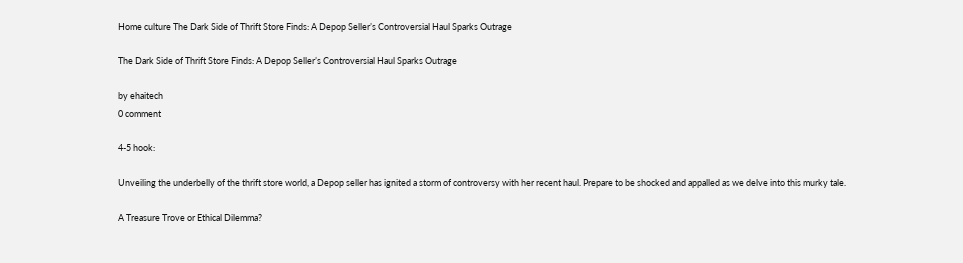Home culture The Dark Side of Thrift Store Finds: A Depop Seller’s Controversial Haul Sparks Outrage

The Dark Side of Thrift Store Finds: A Depop Seller’s Controversial Haul Sparks Outrage

by ehaitech
0 comment

4-5 hook:

Unveiling the underbelly of the thrift store world, a Depop seller has ignited a storm of controversy with her recent haul. Prepare to be shocked and appalled as we delve into this murky tale.

A Treasure Trove or Ethical Dilemma?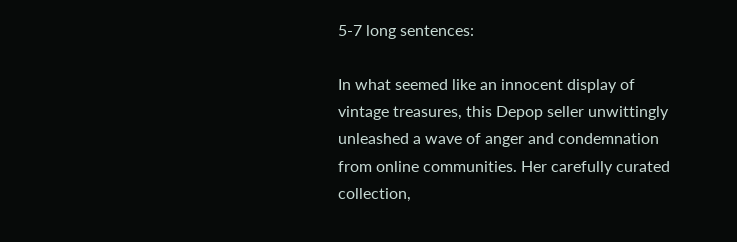5-7 long sentences:

In what seemed like an innocent display of vintage treasures, this Depop seller unwittingly unleashed a wave of anger and condemnation from online communities. Her carefully curated collection,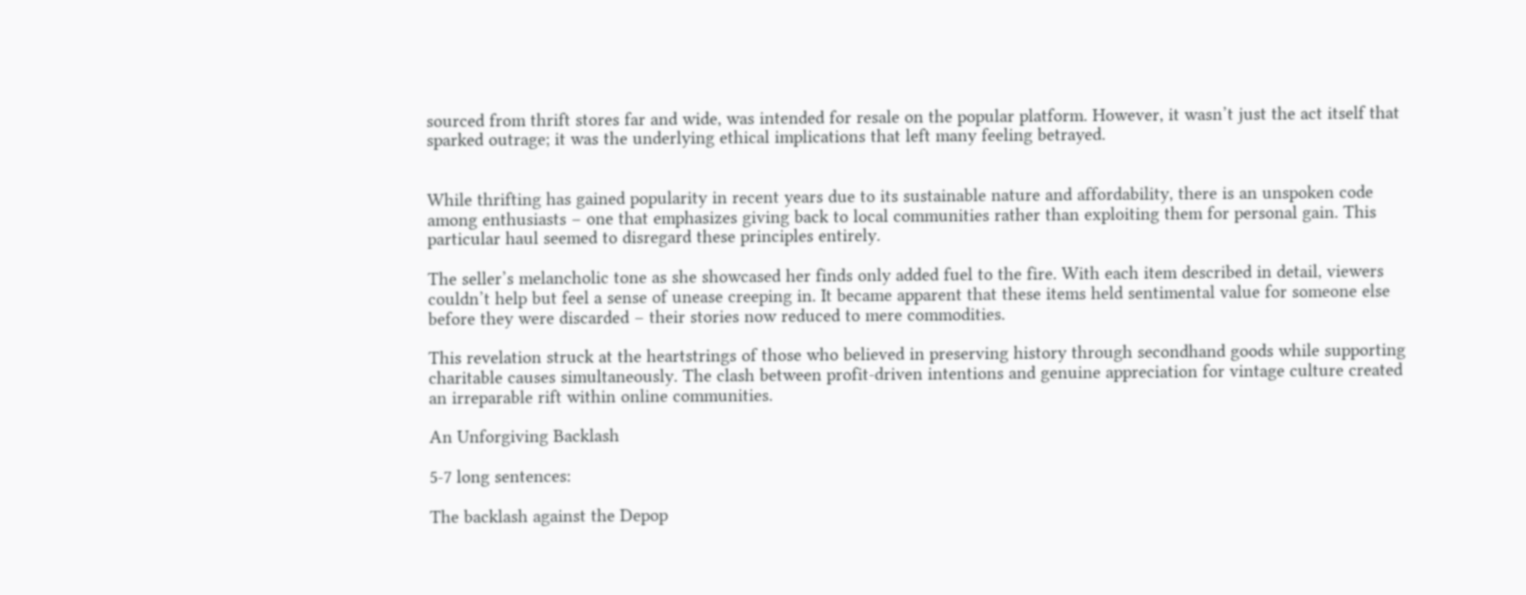sourced from thrift stores far and wide, was intended for resale on the popular platform. However, it wasn’t just the act itself that sparked outrage; it was the underlying ethical implications that left many feeling betrayed.


While thrifting has gained popularity in recent years due to its sustainable nature and affordability, there is an unspoken code among enthusiasts – one that emphasizes giving back to local communities rather than exploiting them for personal gain. This particular haul seemed to disregard these principles entirely.

The seller’s melancholic tone as she showcased her finds only added fuel to the fire. With each item described in detail, viewers couldn’t help but feel a sense of unease creeping in. It became apparent that these items held sentimental value for someone else before they were discarded – their stories now reduced to mere commodities.

This revelation struck at the heartstrings of those who believed in preserving history through secondhand goods while supporting charitable causes simultaneously. The clash between profit-driven intentions and genuine appreciation for vintage culture created an irreparable rift within online communities.

An Unforgiving Backlash

5-7 long sentences:

The backlash against the Depop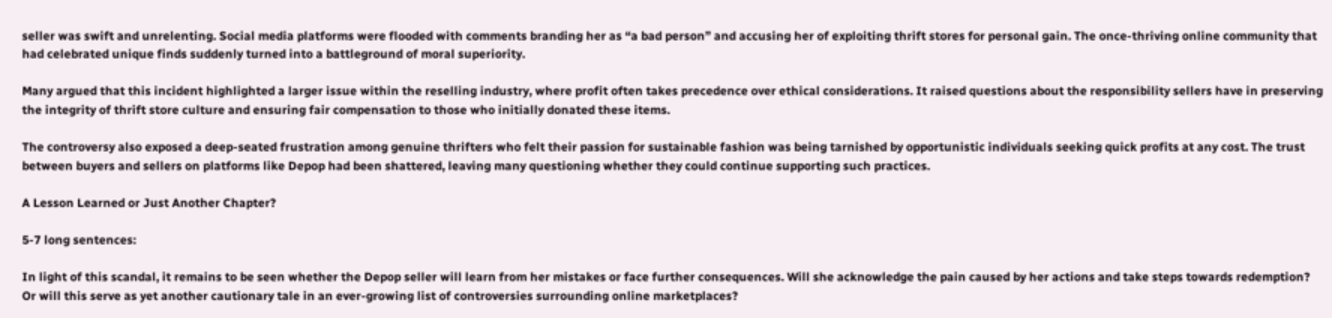seller was swift and unrelenting. Social media platforms were flooded with comments branding her as “a bad person” and accusing her of exploiting thrift stores for personal gain. The once-thriving online community that had celebrated unique finds suddenly turned into a battleground of moral superiority.

Many argued that this incident highlighted a larger issue within the reselling industry, where profit often takes precedence over ethical considerations. It raised questions about the responsibility sellers have in preserving the integrity of thrift store culture and ensuring fair compensation to those who initially donated these items.

The controversy also exposed a deep-seated frustration among genuine thrifters who felt their passion for sustainable fashion was being tarnished by opportunistic individuals seeking quick profits at any cost. The trust between buyers and sellers on platforms like Depop had been shattered, leaving many questioning whether they could continue supporting such practices.

A Lesson Learned or Just Another Chapter?

5-7 long sentences:

In light of this scandal, it remains to be seen whether the Depop seller will learn from her mistakes or face further consequences. Will she acknowledge the pain caused by her actions and take steps towards redemption? Or will this serve as yet another cautionary tale in an ever-growing list of controversies surrounding online marketplaces?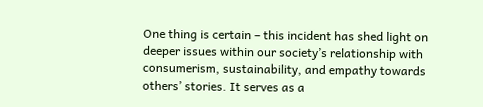One thing is certain – this incident has shed light on deeper issues within our society’s relationship with consumerism, sustainability, and empathy towards others’ stories. It serves as a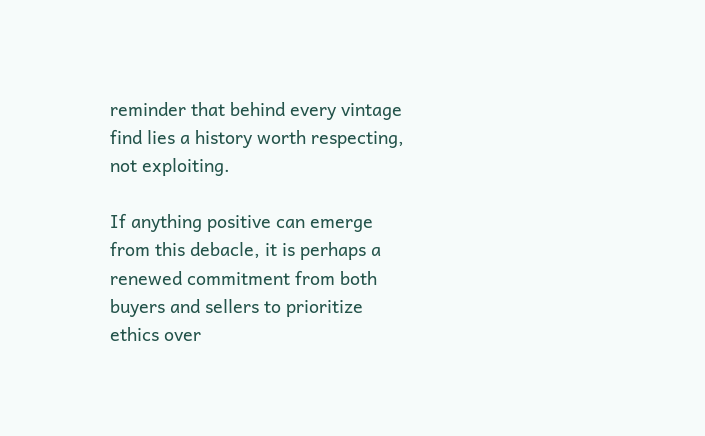reminder that behind every vintage find lies a history worth respecting, not exploiting.

If anything positive can emerge from this debacle, it is perhaps a renewed commitment from both buyers and sellers to prioritize ethics over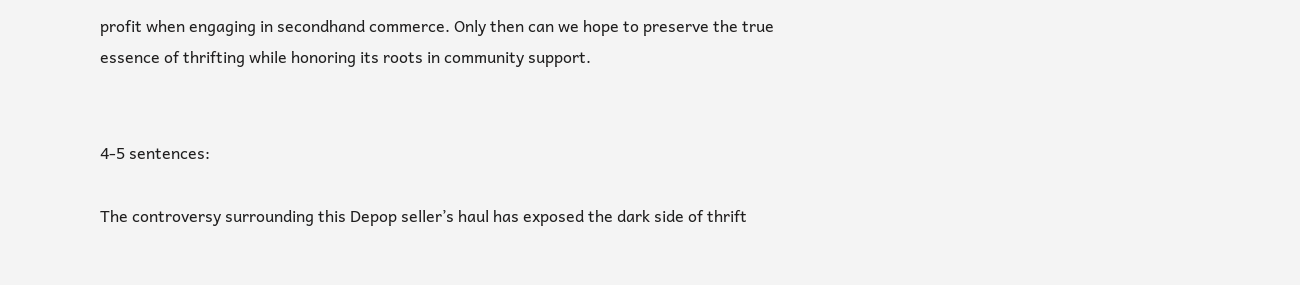profit when engaging in secondhand commerce. Only then can we hope to preserve the true essence of thrifting while honoring its roots in community support.


4-5 sentences:

The controversy surrounding this Depop seller’s haul has exposed the dark side of thrift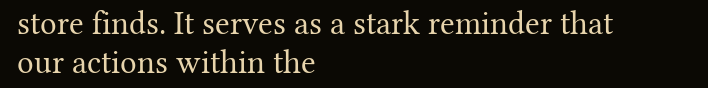store finds. It serves as a stark reminder that our actions within the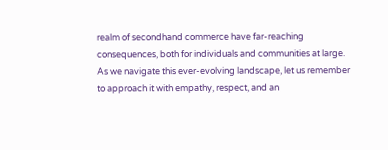realm of secondhand commerce have far-reaching consequences, both for individuals and communities at large. As we navigate this ever-evolving landscape, let us remember to approach it with empathy, respect, and an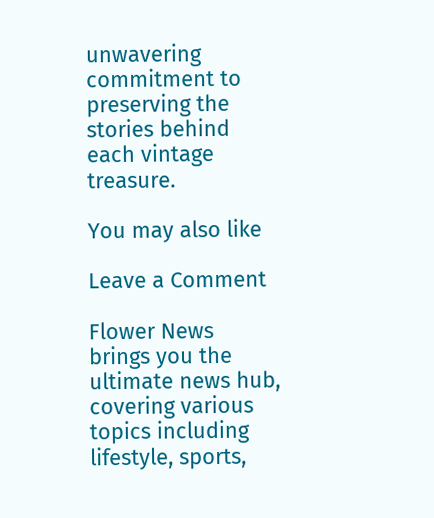unwavering commitment to preserving the stories behind each vintage treasure.

You may also like

Leave a Comment

Flower News brings you the ultimate news hub, covering various topics including lifestyle, sports,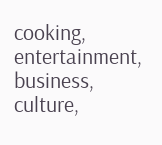cooking, entertainment, business, culture,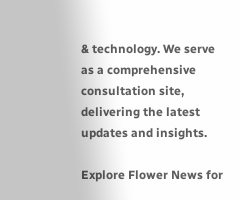& technology. We serve as a comprehensive consultation site, delivering the latest updates and insights.

Explore Flower News for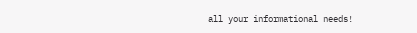all your informational needs!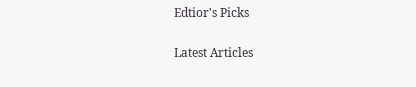Edtior's Picks

Latest Articles